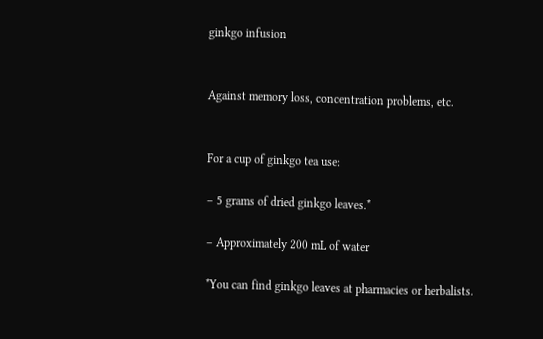ginkgo infusion


Against memory loss, concentration problems, etc.


For a cup of ginkgo tea use:

– 5 grams of dried ginkgo leaves.*

– Approximately 200 mL of water

*You can find ginkgo leaves at pharmacies or herbalists.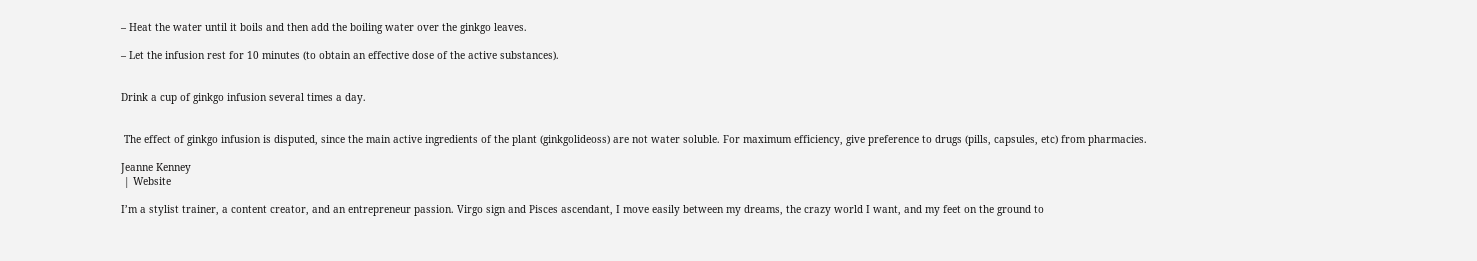– Heat the water until it boils and then add the boiling water over the ginkgo leaves.

– Let the infusion rest for 10 minutes (to obtain an effective dose of the active substances).


Drink a cup of ginkgo infusion several times a day.


 The effect of ginkgo infusion is disputed, since the main active ingredients of the plant (ginkgolideoss) are not water soluble. For maximum efficiency, give preference to drugs (pills, capsules, etc) from pharmacies.

Jeanne Kenney
 | Website

I’m a stylist trainer, a content creator, and an entrepreneur passion. Virgo sign and Pisces ascendant, I move easily between my dreams, the crazy world I want, and my feet on the ground to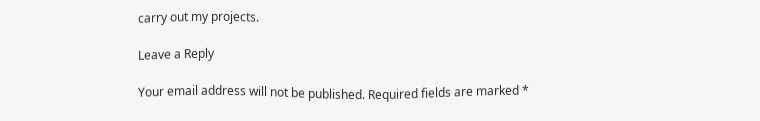carry out my projects.

Leave a Reply

Your email address will not be published. Required fields are marked *